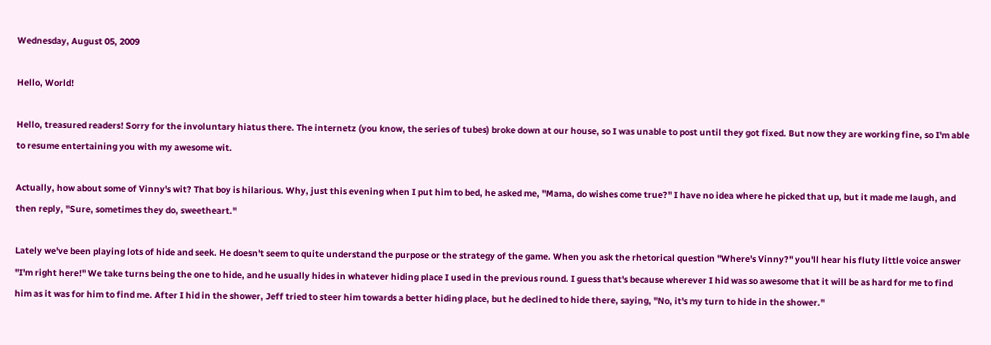Wednesday, August 05, 2009

Hello, World!

Hello, treasured readers! Sorry for the involuntary hiatus there. The internetz (you know, the series of tubes) broke down at our house, so I was unable to post until they got fixed. But now they are working fine, so I'm able to resume entertaining you with my awesome wit.

Actually, how about some of Vinny's wit? That boy is hilarious. Why, just this evening when I put him to bed, he asked me, "Mama, do wishes come true?" I have no idea where he picked that up, but it made me laugh, and then reply, "Sure, sometimes they do, sweetheart."

Lately we've been playing lots of hide and seek. He doesn't seem to quite understand the purpose or the strategy of the game. When you ask the rhetorical question "Where's Vinny?" you'll hear his fluty little voice answer "I'm right here!" We take turns being the one to hide, and he usually hides in whatever hiding place I used in the previous round. I guess that's because wherever I hid was so awesome that it will be as hard for me to find him as it was for him to find me. After I hid in the shower, Jeff tried to steer him towards a better hiding place, but he declined to hide there, saying, "No, it's my turn to hide in the shower."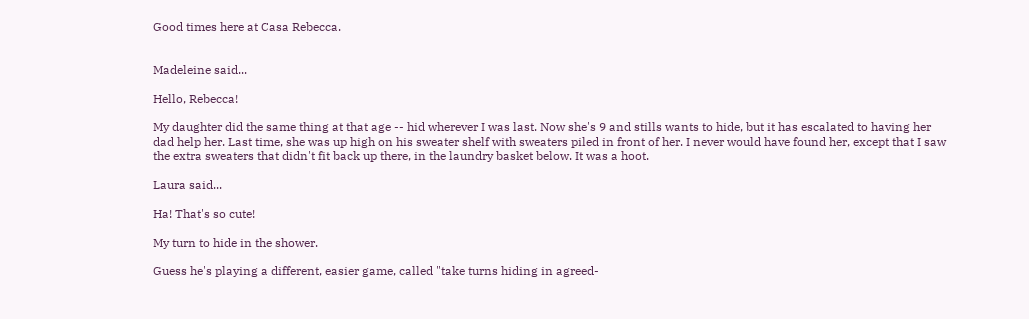Good times here at Casa Rebecca.


Madeleine said...

Hello, Rebecca!

My daughter did the same thing at that age -- hid wherever I was last. Now she's 9 and stills wants to hide, but it has escalated to having her dad help her. Last time, she was up high on his sweater shelf with sweaters piled in front of her. I never would have found her, except that I saw the extra sweaters that didn't fit back up there, in the laundry basket below. It was a hoot.

Laura said...

Ha! That's so cute!

My turn to hide in the shower.

Guess he's playing a different, easier game, called "take turns hiding in agreed-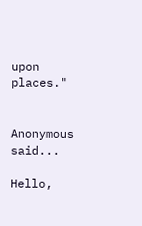upon places."


Anonymous said...

Hello,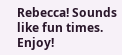Rebecca! Sounds like fun times. Enjoy!